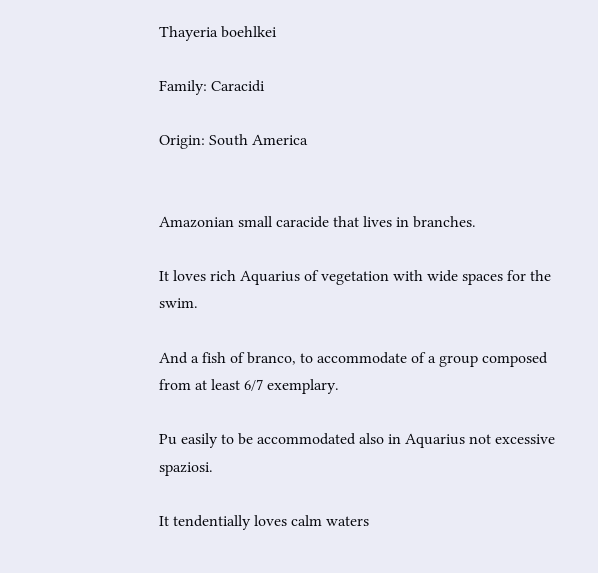Thayeria boehlkei

Family: Caracidi

Origin: South America


Amazonian small caracide that lives in branches.

It loves rich Aquarius of vegetation with wide spaces for the swim.

And a fish of branco, to accommodate of a group composed from at least 6/7 exemplary.

Pu easily to be accommodated also in Aquarius not excessive spaziosi.

It tendentially loves calm waters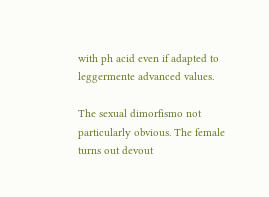with ph acid even if adapted to leggermente advanced values.

The sexual dimorfismo not particularly obvious. The female turns out devout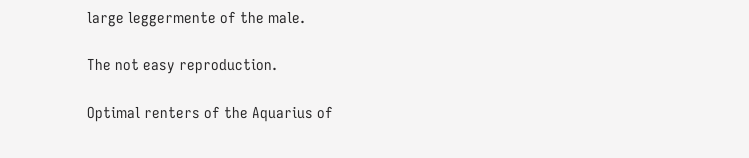large leggermente of the male.

The not easy reproduction.

Optimal renters of the Aquarius of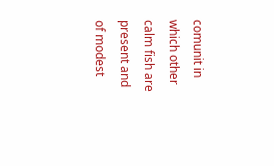comunit in which other calm fish are present and of modest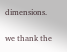dimensions.


we thank the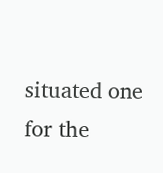situated one for the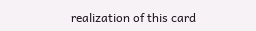realization of this card